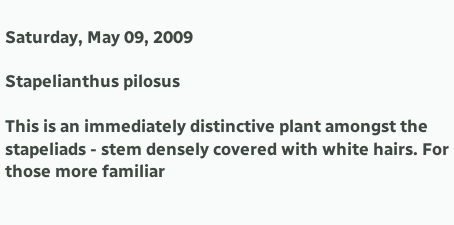Saturday, May 09, 2009

Stapelianthus pilosus

This is an immediately distinctive plant amongst the stapeliads - stem densely covered with white hairs. For those more familiar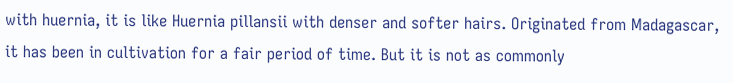with huernia, it is like Huernia pillansii with denser and softer hairs. Originated from Madagascar, it has been in cultivation for a fair period of time. But it is not as commonly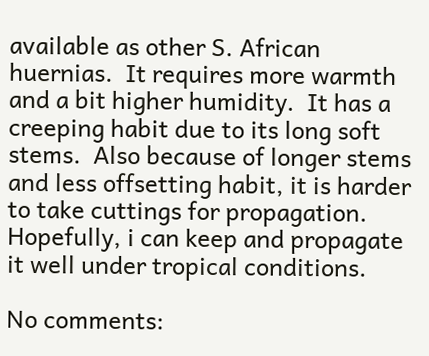available as other S. African huernias.  It requires more warmth and a bit higher humidity.  It has a creeping habit due to its long soft stems.  Also because of longer stems and less offsetting habit, it is harder to take cuttings for propagation. Hopefully, i can keep and propagate it well under tropical conditions.

No comments: